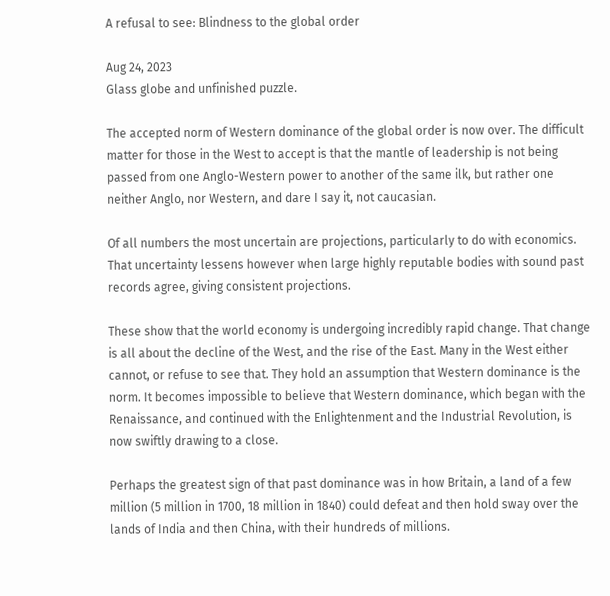A refusal to see: Blindness to the global order

Aug 24, 2023
Glass globe and unfinished puzzle.

The accepted norm of Western dominance of the global order is now over. The difficult matter for those in the West to accept is that the mantle of leadership is not being passed from one Anglo-Western power to another of the same ilk, but rather one neither Anglo, nor Western, and dare I say it, not caucasian.

Of all numbers the most uncertain are projections, particularly to do with economics. That uncertainty lessens however when large highly reputable bodies with sound past records agree, giving consistent projections.

These show that the world economy is undergoing incredibly rapid change. That change is all about the decline of the West, and the rise of the East. Many in the West either cannot, or refuse to see that. They hold an assumption that Western dominance is the norm. It becomes impossible to believe that Western dominance, which began with the Renaissance, and continued with the Enlightenment and the Industrial Revolution, is now swiftly drawing to a close.

Perhaps the greatest sign of that past dominance was in how Britain, a land of a few million (5 million in 1700, 18 million in 1840) could defeat and then hold sway over the lands of India and then China, with their hundreds of millions.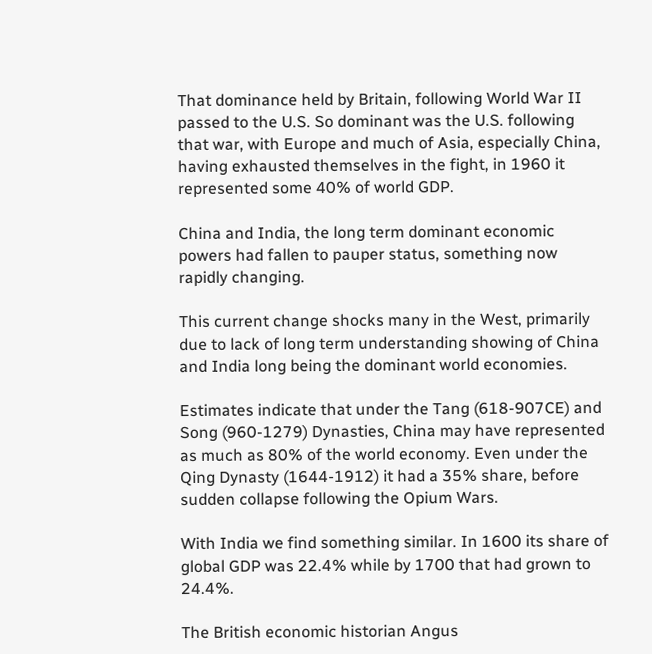That dominance held by Britain, following World War II passed to the U.S. So dominant was the U.S. following that war, with Europe and much of Asia, especially China, having exhausted themselves in the fight, in 1960 it represented some 40% of world GDP.

China and India, the long term dominant economic powers had fallen to pauper status, something now rapidly changing.

This current change shocks many in the West, primarily due to lack of long term understanding showing of China and India long being the dominant world economies.

Estimates indicate that under the Tang (618-907CE) and Song (960-1279) Dynasties, China may have represented as much as 80% of the world economy. Even under the Qing Dynasty (1644-1912) it had a 35% share, before sudden collapse following the Opium Wars.

With India we find something similar. In 1600 its share of global GDP was 22.4% while by 1700 that had grown to 24.4%.

The British economic historian Angus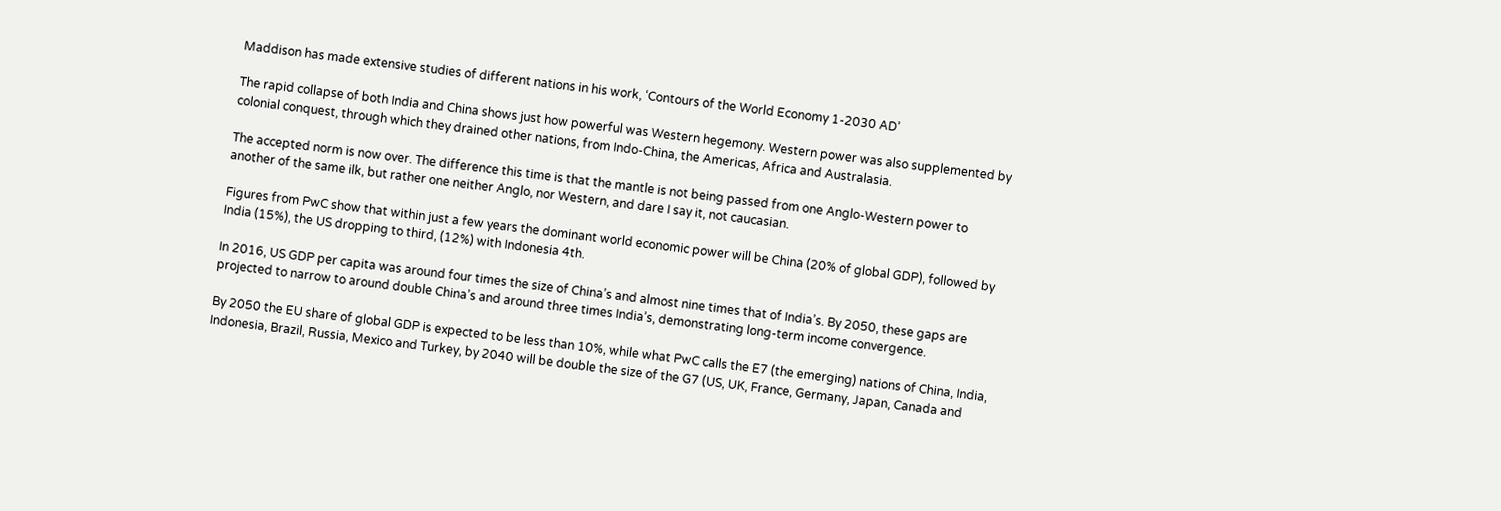Maddison has made extensive studies of different nations in his work, ‘Contours of the World Economy 1-2030 AD’

The rapid collapse of both India and China shows just how powerful was Western hegemony. Western power was also supplemented by colonial conquest, through which they drained other nations, from Indo-China, the Americas, Africa and Australasia.

The accepted norm is now over. The difference this time is that the mantle is not being passed from one Anglo-Western power to another of the same ilk, but rather one neither Anglo, nor Western, and dare I say it, not caucasian.

Figures from PwC show that within just a few years the dominant world economic power will be China (20% of global GDP), followed by India (15%), the US dropping to third, (12%) with Indonesia 4th.

In 2016, US GDP per capita was around four times the size of China’s and almost nine times that of India’s. By 2050, these gaps are projected to narrow to around double China’s and around three times India’s, demonstrating long-term income convergence.

By 2050 the EU share of global GDP is expected to be less than 10%, while what PwC calls the E7 (the emerging) nations of China, India, Indonesia, Brazil, Russia, Mexico and Turkey, by 2040 will be double the size of the G7 (US, UK, France, Germany, Japan, Canada and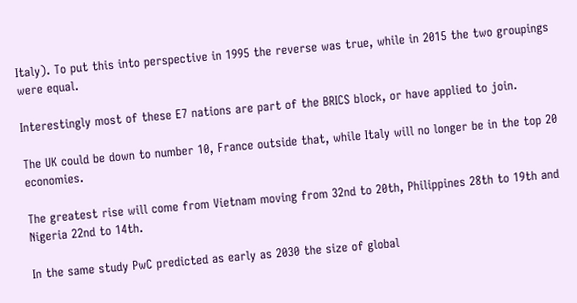Italy). To put this into perspective in 1995 the reverse was true, while in 2015 the two groupings were equal.

Interestingly most of these E7 nations are part of the BRICS block, or have applied to join.

The UK could be down to number 10, France outside that, while Italy will no longer be in the top 20 economies.

The greatest rise will come from Vietnam moving from 32nd to 20th, Philippines 28th to 19th and Nigeria 22nd to 14th.

In the same study PwC predicted as early as 2030 the size of global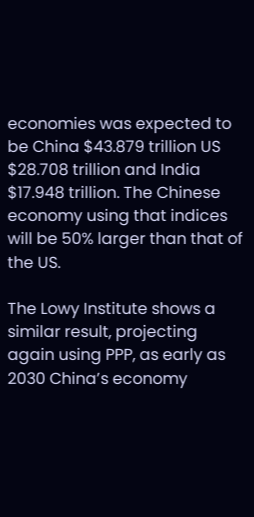economies was expected to be China $43.879 trillion US $28.708 trillion and India $17.948 trillion. The Chinese economy using that indices will be 50% larger than that of the US.

The Lowy Institute shows a similar result, projecting again using PPP, as early as 2030 China’s economy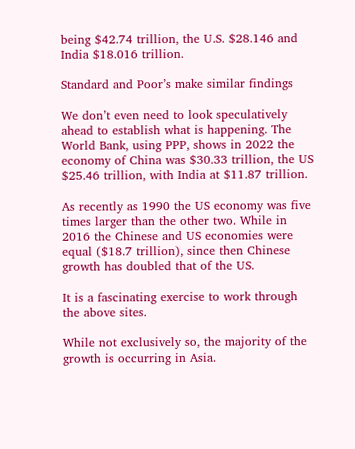being $42.74 trillion, the U.S. $28.146 and India $18.016 trillion.

Standard and Poor’s make similar findings

We don’t even need to look speculatively ahead to establish what is happening. The World Bank, using PPP, shows in 2022 the economy of China was $30.33 trillion, the US $25.46 trillion, with India at $11.87 trillion.

As recently as 1990 the US economy was five times larger than the other two. While in 2016 the Chinese and US economies were equal ($18.7 trillion), since then Chinese growth has doubled that of the US.

It is a fascinating exercise to work through the above sites.

While not exclusively so, the majority of the growth is occurring in Asia.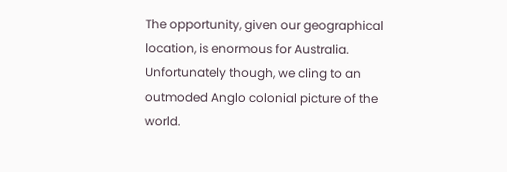The opportunity, given our geographical location, is enormous for Australia. Unfortunately though, we cling to an outmoded Anglo colonial picture of the world.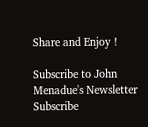Share and Enjoy !

Subscribe to John Menadue's Newsletter
Subscribe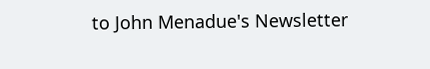to John Menadue's Newsletter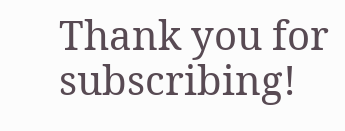Thank you for subscribing!